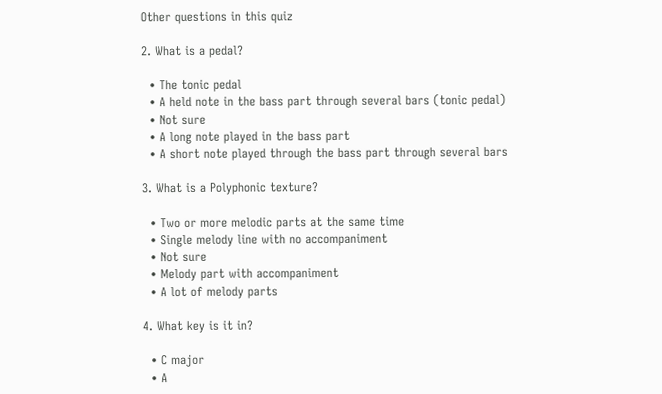Other questions in this quiz

2. What is a pedal?

  • The tonic pedal
  • A held note in the bass part through several bars (tonic pedal)
  • Not sure
  • A long note played in the bass part
  • A short note played through the bass part through several bars

3. What is a Polyphonic texture?

  • Two or more melodic parts at the same time
  • Single melody line with no accompaniment
  • Not sure
  • Melody part with accompaniment
  • A lot of melody parts

4. What key is it in?

  • C major
  • A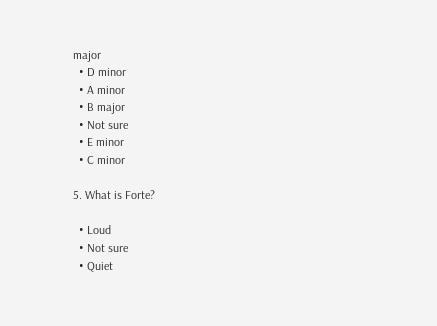major
  • D minor
  • A minor
  • B major
  • Not sure
  • E minor
  • C minor

5. What is Forte?

  • Loud
  • Not sure
  • Quiet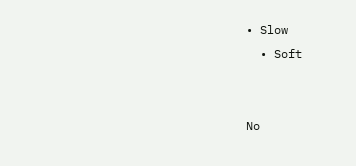• Slow
  • Soft


No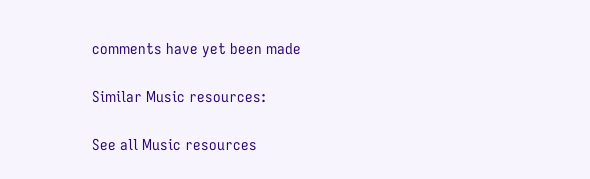comments have yet been made

Similar Music resources:

See all Music resources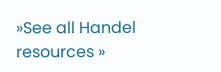»See all Handel resources »